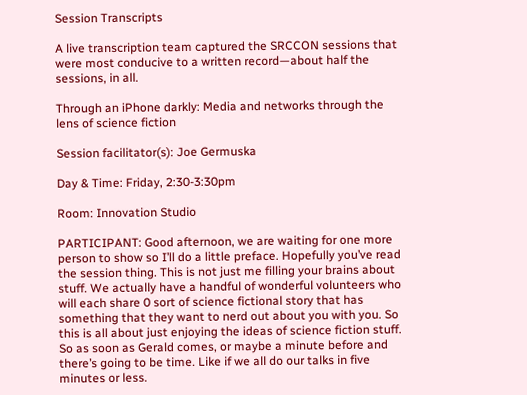Session Transcripts

A live transcription team captured the SRCCON sessions that were most conducive to a written record—about half the sessions, in all.

Through an iPhone darkly: Media and networks through the lens of science fiction

Session facilitator(s): Joe Germuska

Day & Time: Friday, 2:30-3:30pm

Room: Innovation Studio

PARTICIPANT: Good afternoon, we are waiting for one more person to show so I’ll do a little preface. Hopefully you’ve read the session thing. This is not just me filling your brains about stuff. We actually have a handful of wonderful volunteers who will each share 0 sort of science fictional story that has something that they want to nerd out about you with you. So this is all about just enjoying the ideas of science fiction stuff. So as soon as Gerald comes, or maybe a minute before and there’s going to be time. Like if we all do our talks in five minutes or less.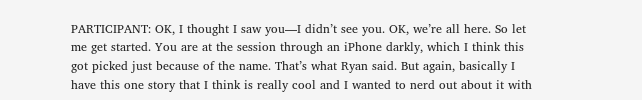PARTICIPANT: OK, I thought I saw you—I didn’t see you. OK, we’re all here. So let me get started. You are at the session through an iPhone darkly, which I think this got picked just because of the name. That’s what Ryan said. But again, basically I have this one story that I think is really cool and I wanted to nerd out about it with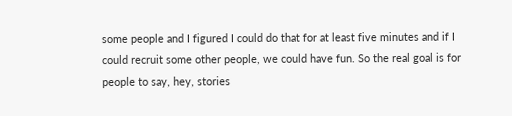some people and I figured I could do that for at least five minutes and if I could recruit some other people, we could have fun. So the real goal is for people to say, hey, stories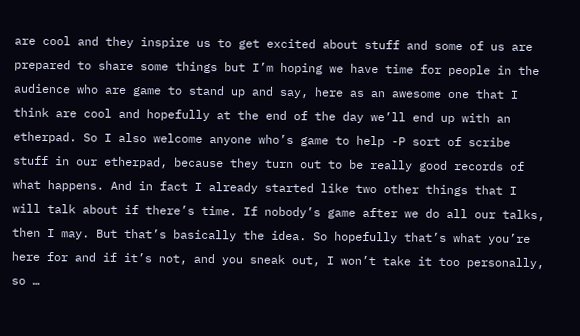are cool and they inspire us to get excited about stuff and some of us are prepared to share some things but I’m hoping we have time for people in the audience who are game to stand up and say, here as an awesome one that I think are cool and hopefully at the end of the day we’ll end up with an etherpad. So I also welcome anyone who’s game to help -P sort of scribe stuff in our etherpad, because they turn out to be really good records of what happens. And in fact I already started like two other things that I will talk about if there’s time. If nobody’s game after we do all our talks, then I may. But that’s basically the idea. So hopefully that’s what you’re here for and if it’s not, and you sneak out, I won’t take it too personally, so …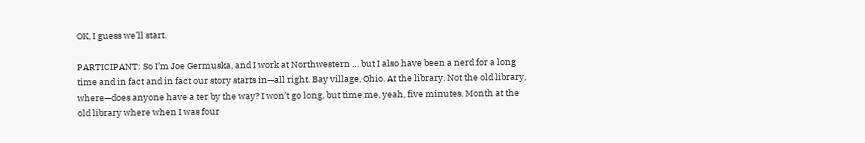OK, I guess we’ll start.

PARTICIPANT: So I’m Joe Germuska, and I work at Northwestern … but I also have been a nerd for a long time and in fact and in fact our story starts in—all right. Bay village, Ohio. At the library. Not the old library, where—does anyone have a ter by the way? I won’t go long, but time me, yeah, five minutes. Month at the old library where when I was four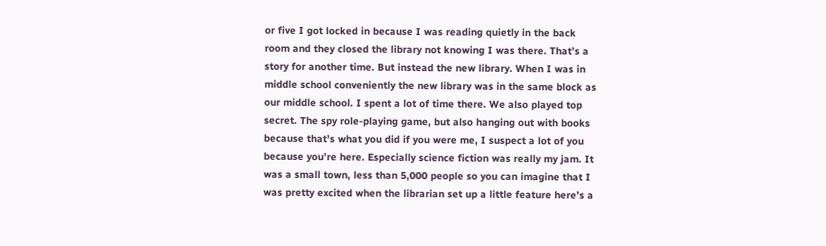or five I got locked in because I was reading quietly in the back room and they closed the library not knowing I was there. That’s a story for another time. But instead the new library. When I was in middle school conveniently the new library was in the same block as our middle school. I spent a lot of time there. We also played top secret. The spy role-playing game, but also hanging out with books because that’s what you did if you were me, I suspect a lot of you because you’re here. Especially science fiction was really my jam. It was a small town, less than 5,000 people so you can imagine that I was pretty excited when the librarian set up a little feature here’s a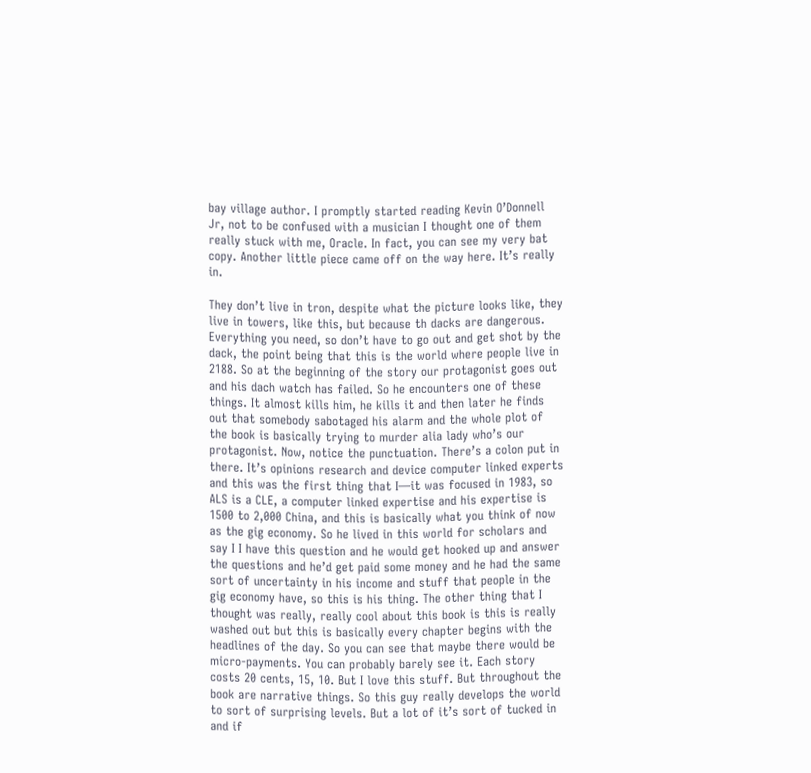bay village author. I promptly started reading Kevin O’Donnell Jr, not to be confused with a musician I thought one of them really stuck with me, Oracle. In fact, you can see my very bat copy. Another little piece came off on the way here. It’s really in.

They don’t live in tron, despite what the picture looks like, they live in towers, like this, but because th dacks are dangerous. Everything you need, so don’t have to go out and get shot by the dack, the point being that this is the world where people live in 2188. So at the beginning of the story our protagonist goes out and his dach watch has failed. So he encounters one of these things. It almost kills him, he kills it and then later he finds out that somebody sabotaged his alarm and the whole plot of the book is basically trying to murder alia lady who’s our protagonist. Now, notice the punctuation. There’s a colon put in there. It’s opinions research and device computer linked experts and this was the first thing that I—it was focused in 1983, so ALS is a CLE, a computer linked expertise and his expertise is 1500 to 2,000 China, and this is basically what you think of now as the gig economy. So he lived in this world for scholars and say I I have this question and he would get hooked up and answer the questions and he’d get paid some money and he had the same sort of uncertainty in his income and stuff that people in the gig economy have, so this is his thing. The other thing that I thought was really, really cool about this book is this is really washed out but this is basically every chapter begins with the headlines of the day. So you can see that maybe there would be micro-payments. You can probably barely see it. Each story costs 20 cents, 15, 10. But I love this stuff. But throughout the book are narrative things. So this guy really develops the world to sort of surprising levels. But a lot of it’s sort of tucked in and if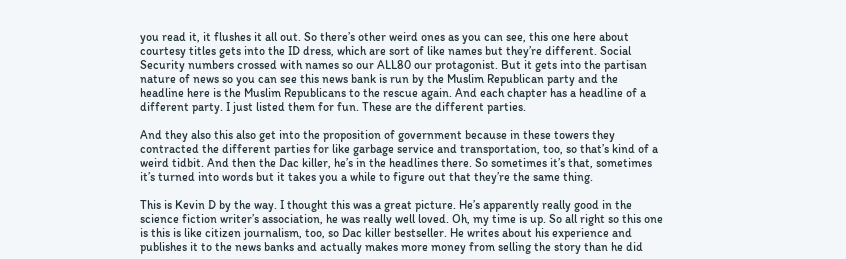you read it, it flushes it all out. So there’s other weird ones as you can see, this one here about courtesy titles gets into the ID dress, which are sort of like names but they’re different. Social Security numbers crossed with names so our ALL80 our protagonist. But it gets into the partisan nature of news so you can see this news bank is run by the Muslim Republican party and the headline here is the Muslim Republicans to the rescue again. And each chapter has a headline of a different party. I just listed them for fun. These are the different parties.

And they also this also get into the proposition of government because in these towers they contracted the different parties for like garbage service and transportation, too, so that’s kind of a weird tidbit. And then the Dac killer, he’s in the headlines there. So sometimes it’s that, sometimes it’s turned into words but it takes you a while to figure out that they’re the same thing.

This is Kevin D by the way. I thought this was a great picture. He’s apparently really good in the science fiction writer’s association, he was really well loved. Oh, my time is up. So all right so this one is this is like citizen journalism, too, so Dac killer bestseller. He writes about his experience and publishes it to the news banks and actually makes more money from selling the story than he did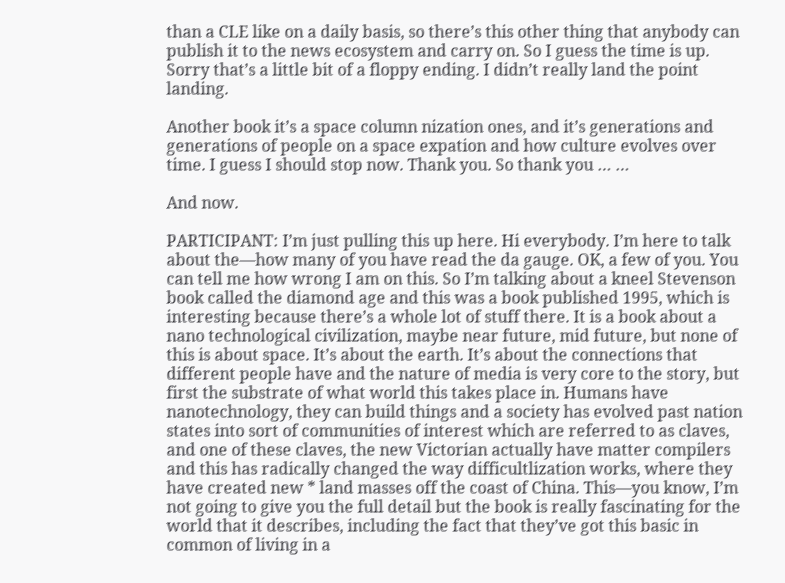than a CLE like on a daily basis, so there’s this other thing that anybody can publish it to the news ecosystem and carry on. So I guess the time is up. Sorry that’s a little bit of a floppy ending. I didn’t really land the point landing.

Another book it’s a space column nization ones, and it’s generations and generations of people on a space expation and how culture evolves over time. I guess I should stop now. Thank you. So thank you … …

And now.

PARTICIPANT: I’m just pulling this up here. Hi everybody. I’m here to talk about the—how many of you have read the da gauge. OK, a few of you. You can tell me how wrong I am on this. So I’m talking about a kneel Stevenson book called the diamond age and this was a book published 1995, which is interesting because there’s a whole lot of stuff there. It is a book about a nano technological civilization, maybe near future, mid future, but none of this is about space. It’s about the earth. It’s about the connections that different people have and the nature of media is very core to the story, but first the substrate of what world this takes place in. Humans have nanotechnology, they can build things and a society has evolved past nation states into sort of communities of interest which are referred to as claves, and one of these claves, the new Victorian actually have matter compilers and this has radically changed the way difficultlization works, where they have created new * land masses off the coast of China. This—you know, I’m not going to give you the full detail but the book is really fascinating for the world that it describes, including the fact that they’ve got this basic in common of living in a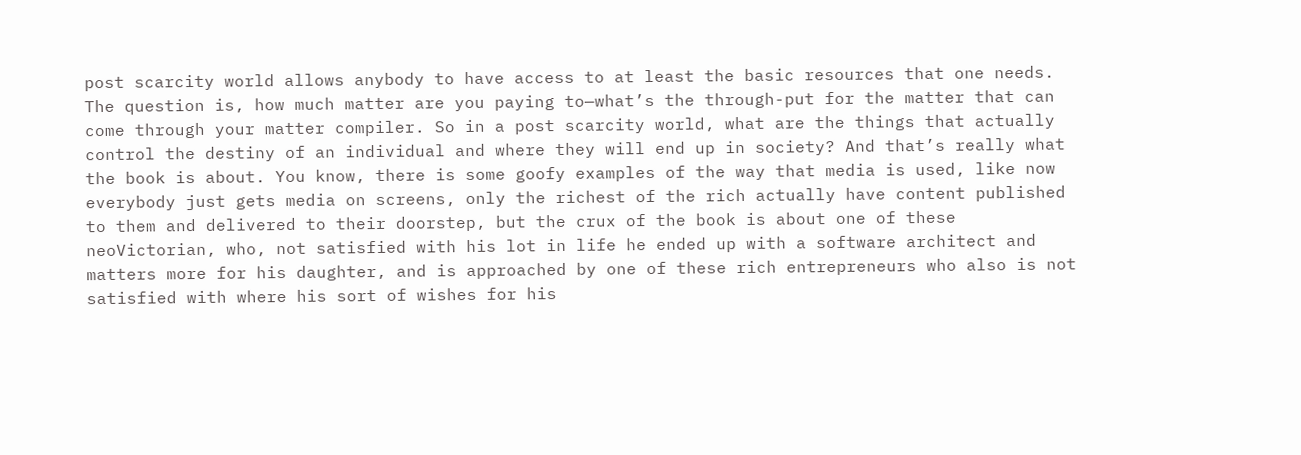post scarcity world allows anybody to have access to at least the basic resources that one needs. The question is, how much matter are you paying to—what’s the through-put for the matter that can come through your matter compiler. So in a post scarcity world, what are the things that actually control the destiny of an individual and where they will end up in society? And that’s really what the book is about. You know, there is some goofy examples of the way that media is used, like now everybody just gets media on screens, only the richest of the rich actually have content published to them and delivered to their doorstep, but the crux of the book is about one of these neoVictorian, who, not satisfied with his lot in life he ended up with a software architect and matters more for his daughter, and is approached by one of these rich entrepreneurs who also is not satisfied with where his sort of wishes for his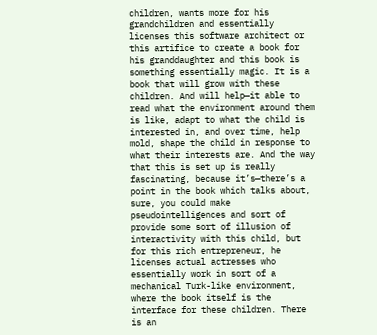children, wants more for his grandchildren and essentially licenses this software architect or this artifice to create a book for his granddaughter and this book is something essentially magic. It is a book that will grow with these children. And will help—it able to read what the environment around them is like, adapt to what the child is interested in, and over time, help mold, shape the child in response to what their interests are. And the way that this is set up is really fascinating, because it’s—there’s a point in the book which talks about, sure, you could make pseudointelligences and sort of provide some sort of illusion of interactivity with this child, but for this rich entrepreneur, he licenses actual actresses who essentially work in sort of a mechanical Turk-like environment, where the book itself is the interface for these children. There is an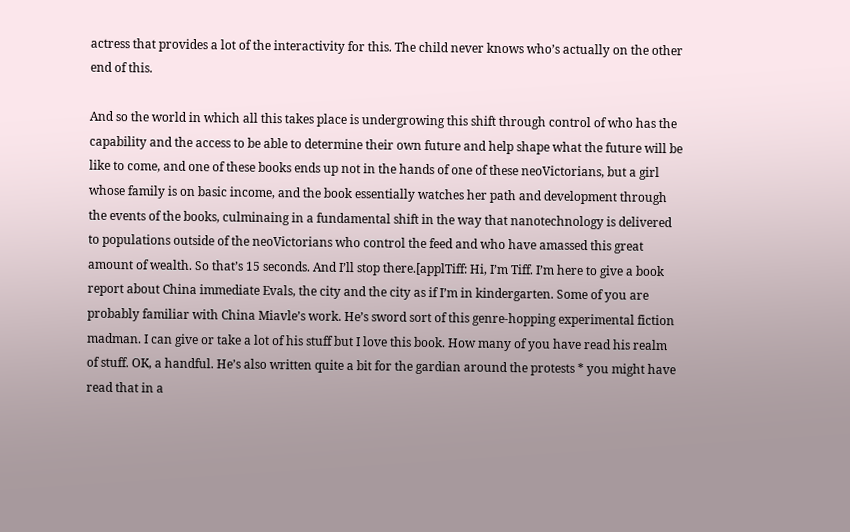actress that provides a lot of the interactivity for this. The child never knows who’s actually on the other end of this.

And so the world in which all this takes place is undergrowing this shift through control of who has the capability and the access to be able to determine their own future and help shape what the future will be like to come, and one of these books ends up not in the hands of one of these neoVictorians, but a girl whose family is on basic income, and the book essentially watches her path and development through the events of the books, culminaing in a fundamental shift in the way that nanotechnology is delivered to populations outside of the neoVictorians who control the feed and who have amassed this great amount of wealth. So that’s 15 seconds. And I’ll stop there.[applTiff: Hi, I’m Tiff. I’m here to give a book report about China immediate Evals, the city and the city as if I’m in kindergarten. Some of you are probably familiar with China Miavle’s work. He’s sword sort of this genre-hopping experimental fiction madman. I can give or take a lot of his stuff but I love this book. How many of you have read his realm of stuff. OK, a handful. He’s also written quite a bit for the gardian around the protests * you might have read that in a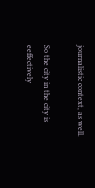journalistic context, as well.

So the city in the city is eeffectively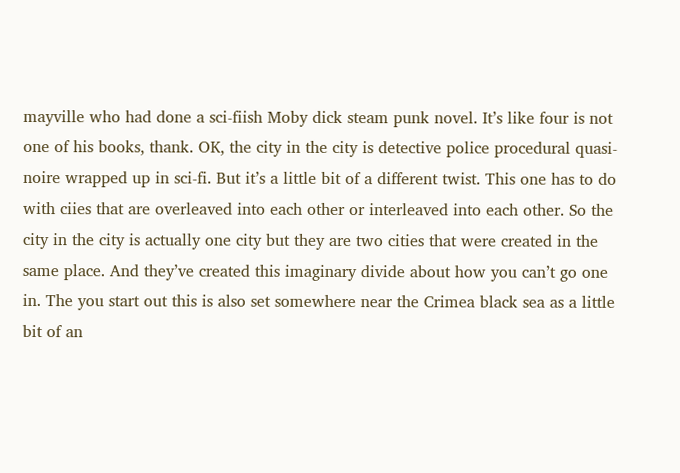mayville who had done a sci-fiish Moby dick steam punk novel. It’s like four is not one of his books, thank. OK, the city in the city is detective police procedural quasi-noire wrapped up in sci-fi. But it’s a little bit of a different twist. This one has to do with ciies that are overleaved into each other or interleaved into each other. So the city in the city is actually one city but they are two cities that were created in the same place. And they’ve created this imaginary divide about how you can’t go one in. The you start out this is also set somewhere near the Crimea black sea as a little bit of an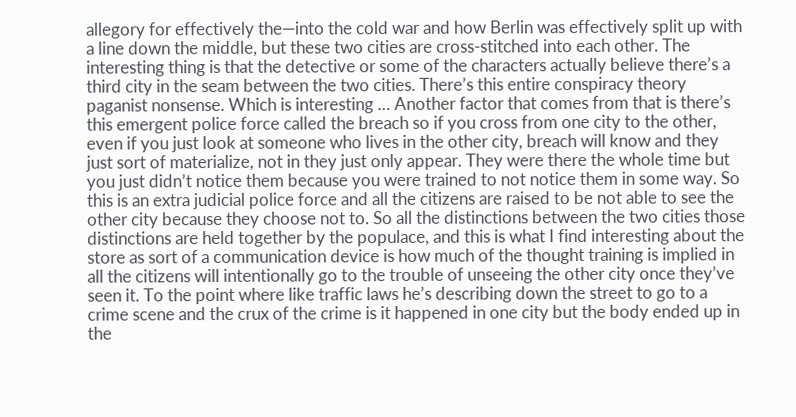allegory for effectively the—into the cold war and how Berlin was effectively split up with a line down the middle, but these two cities are cross-stitched into each other. The interesting thing is that the detective or some of the characters actually believe there’s a third city in the seam between the two cities. There’s this entire conspiracy theory paganist nonsense. Which is interesting … Another factor that comes from that is there’s this emergent police force called the breach so if you cross from one city to the other, even if you just look at someone who lives in the other city, breach will know and they just sort of materialize, not in they just only appear. They were there the whole time but you just didn’t notice them because you were trained to not notice them in some way. So this is an extra judicial police force and all the citizens are raised to be not able to see the other city because they choose not to. So all the distinctions between the two cities those distinctions are held together by the populace, and this is what I find interesting about the store as sort of a communication device is how much of the thought training is implied in all the citizens will intentionally go to the trouble of unseeing the other city once they’ve seen it. To the point where like traffic laws he’s describing down the street to go to a crime scene and the crux of the crime is it happened in one city but the body ended up in the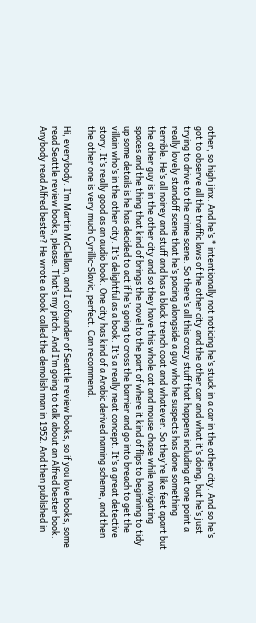other, so high jinx. And he’s * intentionally not noticing he’s stuck in a car in the other city. And so he’s got to observe all the traffic laws of the other city and the other car and what it’s doing, but he’s just trying to drive to the crime scene. So there’s all this crazy stuff that happens including at one point a really lovely standoff scene that he’s pacing alongside a guy who he suspects has done something terrible. He’s all noirey and stuff and has a black trench coat and whatever. So they’re like feet apart but the other guy is in the other city and so they have this whole cat and mouse chase while navigating spaces and the thing that kind of brings the novel to the part of where it kind of flips to beginning to tidy up some details is he has decided to act if he’s going to cross the barrier and go into breach to get the villain who’s in the other city. It’s delightful as a book. It’s a really neat concept. It’s a great detective story. It’s really good as an audio book. One city has kind of a Arabic derived naming scheme, and then the other one is very much Cyrillic-Slavic, perfect. Can recommend.

Hi, everybody. I’m Martin McClellan, and I cofounder of Seattle review books, so if you love books, some read Seattle review books, please. That’s my pitch. And I’m going to talk about an Alfred bester book. Anybody read Alfred bester? He wrote a book called the demolish man in 1952. And then published in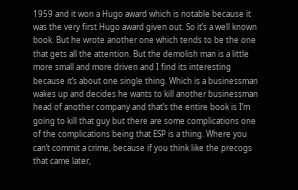1959 and it won a Hugo award which is notable because it was the very first Hugo award given out. So it’s a well known book. But he wrote another one which tends to be the one that gets all the attention. But the demolish man is a little more small and more driven and I find its interesting because it’s about one single thing. Which is a businessman wakes up and decides he wants to kill another businessman head of another company and that’s the entire book is I’m going to kill that guy but there are some complications one of the complications being that ESP is a thing. Where you can’t commit a crime, because if you think like the precogs that came later,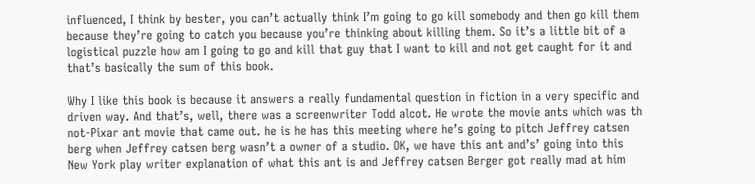influenced, I think by bester, you can’t actually think I’m going to go kill somebody and then go kill them because they’re going to catch you because you’re thinking about killing them. So it’s a little bit of a logistical puzzle how am I going to go and kill that guy that I want to kill and not get caught for it and that’s basically the sum of this book.

Why I like this book is because it answers a really fundamental question in fiction in a very specific and driven way. And that’s, well, there was a screenwriter Todd alcot. He wrote the movie ants which was th not-Pixar ant movie that came out. he is he has this meeting where he’s going to pitch Jeffrey catsen berg when Jeffrey catsen berg wasn’t a owner of a studio. OK, we have this ant and’s’ going into this New York play writer explanation of what this ant is and Jeffrey catsen Berger got really mad at him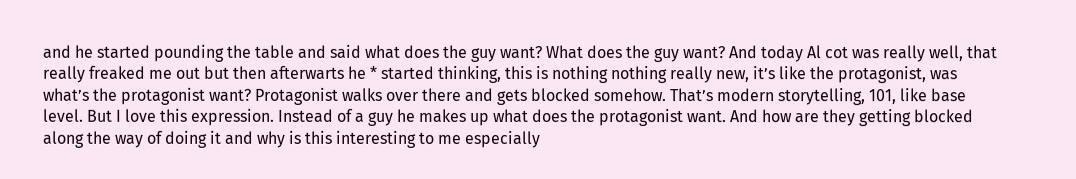and he started pounding the table and said what does the guy want? What does the guy want? And today Al cot was really well, that really freaked me out but then afterwarts he * started thinking, this is nothing nothing really new, it’s like the protagonist, was what’s the protagonist want? Protagonist walks over there and gets blocked somehow. That’s modern storytelling, 101, like base level. But I love this expression. Instead of a guy he makes up what does the protagonist want. And how are they getting blocked along the way of doing it and why is this interesting to me especially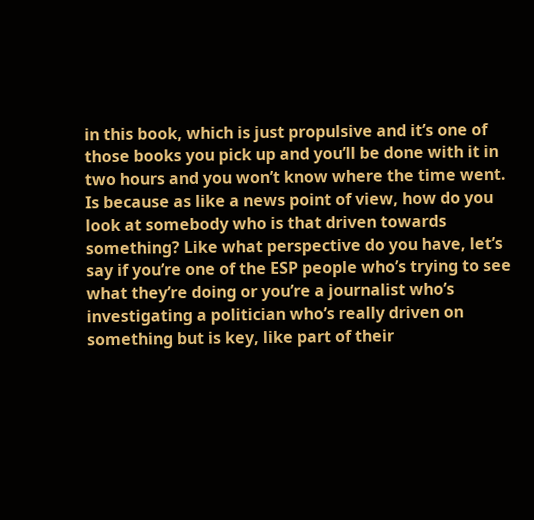in this book, which is just propulsive and it’s one of those books you pick up and you’ll be done with it in two hours and you won’t know where the time went. Is because as like a news point of view, how do you look at somebody who is that driven towards something? Like what perspective do you have, let’s say if you’re one of the ESP people who’s trying to see what they’re doing or you’re a journalist who’s investigating a politician who’s really driven on something but is key, like part of their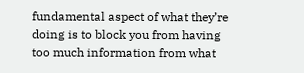fundamental aspect of what they’re doing is to block you from having too much information from what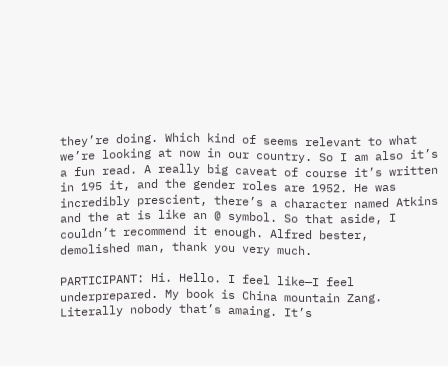they’re doing. Which kind of seems relevant to what we’re looking at now in our country. So I am also it’s a fun read. A really big caveat of course it’s written in 195 it, and the gender roles are 1952. He was incredibly prescient, there’s a character named Atkins and the at is like an @ symbol. So that aside, I couldn’t recommend it enough. Alfred bester, demolished man, thank you very much.

PARTICIPANT: Hi. Hello. I feel like—I feel underprepared. My book is China mountain Zang. Literally nobody that’s amaing. It’s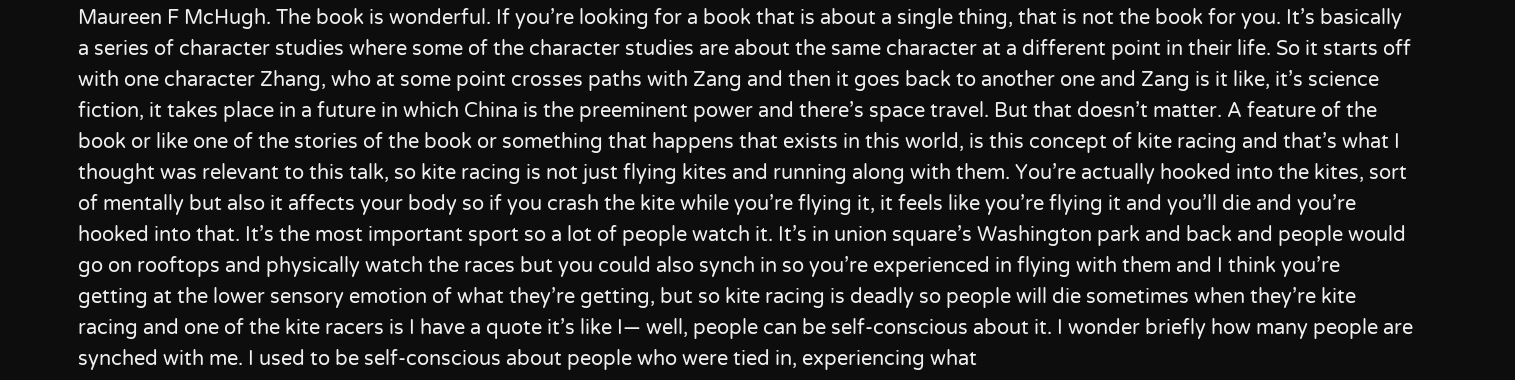Maureen F McHugh. The book is wonderful. If you’re looking for a book that is about a single thing, that is not the book for you. It’s basically a series of character studies where some of the character studies are about the same character at a different point in their life. So it starts off with one character Zhang, who at some point crosses paths with Zang and then it goes back to another one and Zang is it like, it’s science fiction, it takes place in a future in which China is the preeminent power and there’s space travel. But that doesn’t matter. A feature of the book or like one of the stories of the book or something that happens that exists in this world, is this concept of kite racing and that’s what I thought was relevant to this talk, so kite racing is not just flying kites and running along with them. You’re actually hooked into the kites, sort of mentally but also it affects your body so if you crash the kite while you’re flying it, it feels like you’re flying it and you’ll die and you’re hooked into that. It’s the most important sport so a lot of people watch it. It’s in union square’s Washington park and back and people would go on rooftops and physically watch the races but you could also synch in so you’re experienced in flying with them and I think you’re getting at the lower sensory emotion of what they’re getting, but so kite racing is deadly so people will die sometimes when they’re kite racing and one of the kite racers is I have a quote it’s like I— well, people can be self-conscious about it. I wonder briefly how many people are synched with me. I used to be self-conscious about people who were tied in, experiencing what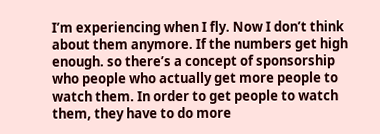I’m experiencing when I fly. Now I don’t think about them anymore. If the numbers get high enough. so there’s a concept of sponsorship who people who actually get more people to watch them. In order to get people to watch them, they have to do more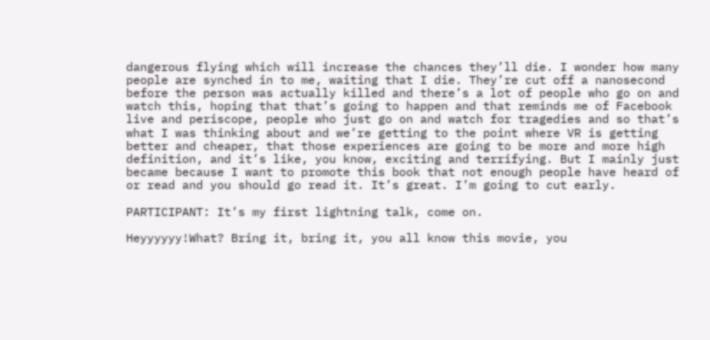dangerous flying which will increase the chances they’ll die. I wonder how many people are synched in to me, waiting that I die. They’re cut off a nanosecond before the person was actually killed and there’s a lot of people who go on and watch this, hoping that that’s going to happen and that reminds me of Facebook live and periscope, people who just go on and watch for tragedies and so that’s what I was thinking about and we’re getting to the point where VR is getting better and cheaper, that those experiences are going to be more and more high definition, and it’s like, you know, exciting and terrifying. But I mainly just became because I want to promote this book that not enough people have heard of or read and you should go read it. It’s great. I’m going to cut early.

PARTICIPANT: It’s my first lightning talk, come on.

Heyyyyyy!What? Bring it, bring it, you all know this movie, you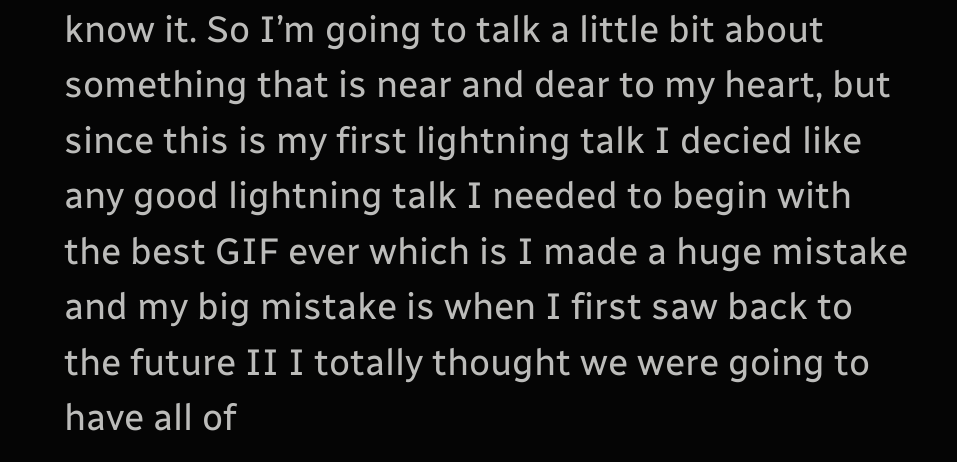know it. So I’m going to talk a little bit about something that is near and dear to my heart, but since this is my first lightning talk I decied like any good lightning talk I needed to begin with the best GIF ever which is I made a huge mistake and my big mistake is when I first saw back to the future II I totally thought we were going to have all of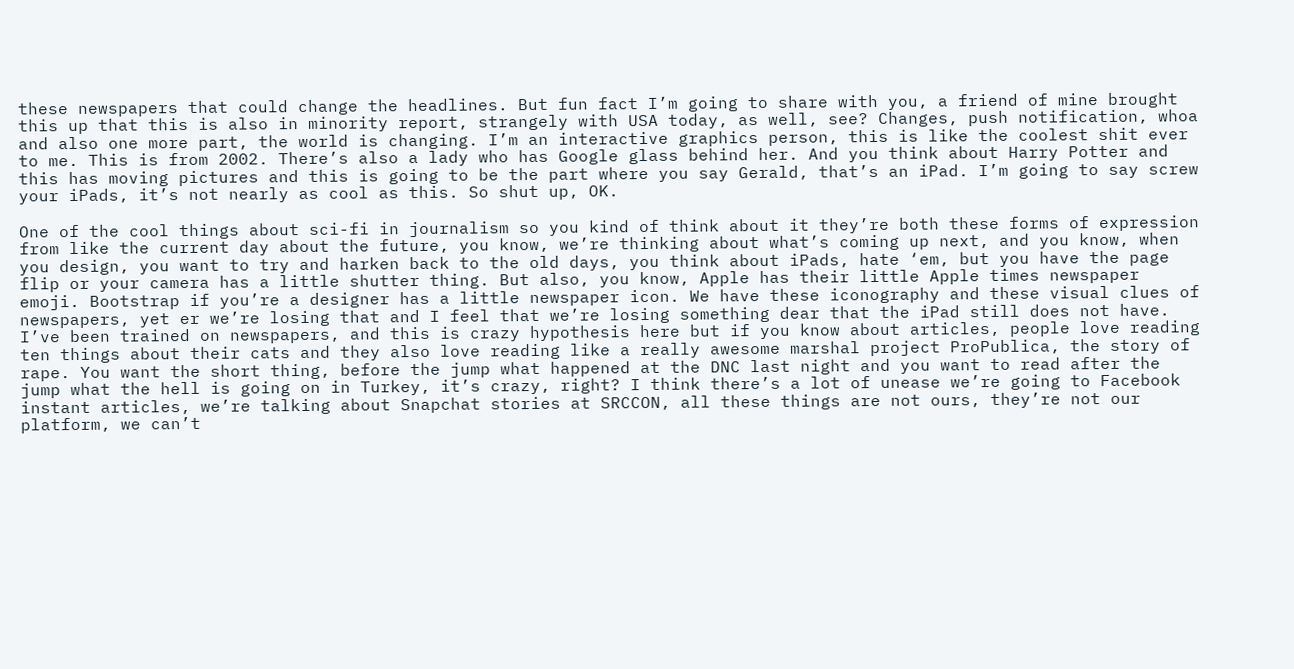these newspapers that could change the headlines. But fun fact I’m going to share with you, a friend of mine brought this up that this is also in minority report, strangely with USA today, as well, see? Changes, push notification, whoa and also one more part, the world is changing. I’m an interactive graphics person, this is like the coolest shit ever to me. This is from 2002. There’s also a lady who has Google glass behind her. And you think about Harry Potter and this has moving pictures and this is going to be the part where you say Gerald, that’s an iPad. I’m going to say screw your iPads, it’s not nearly as cool as this. So shut up, OK.

One of the cool things about sci-fi in journalism so you kind of think about it they’re both these forms of expression from like the current day about the future, you know, we’re thinking about what’s coming up next, and you know, when you design, you want to try and harken back to the old days, you think about iPads, hate ‘em, but you have the page flip or your camera has a little shutter thing. But also, you know, Apple has their little Apple times newspaper emoji. Bootstrap if you’re a designer has a little newspaper icon. We have these iconography and these visual clues of newspapers, yet er we’re losing that and I feel that we’re losing something dear that the iPad still does not have. I’ve been trained on newspapers, and this is crazy hypothesis here but if you know about articles, people love reading ten things about their cats and they also love reading like a really awesome marshal project ProPublica, the story of rape. You want the short thing, before the jump what happened at the DNC last night and you want to read after the jump what the hell is going on in Turkey, it’s crazy, right? I think there’s a lot of unease we’re going to Facebook instant articles, we’re talking about Snapchat stories at SRCCON, all these things are not ours, they’re not our platform, we can’t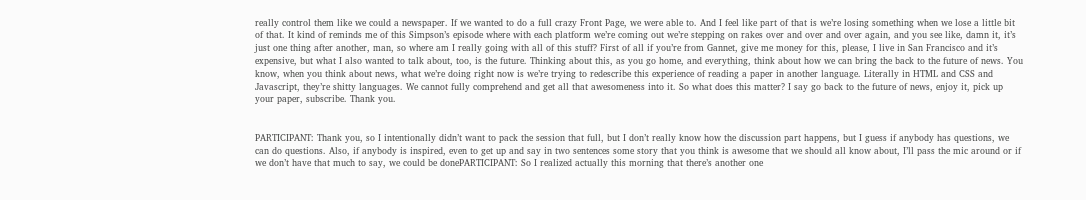really control them like we could a newspaper. If we wanted to do a full crazy Front Page, we were able to. And I feel like part of that is we’re losing something when we lose a little bit of that. It kind of reminds me of this Simpson’s episode where with each platform we’re coming out we’re stepping on rakes over and over and over again, and you see like, damn it, it’s just one thing after another, man, so where am I really going with all of this stuff? First of all if you’re from Gannet, give me money for this, please, I live in San Francisco and it’s expensive, but what I also wanted to talk about, too, is the future. Thinking about this, as you go home, and everything, think about how we can bring the back to the future of news. You know, when you think about news, what we’re doing right now is we’re trying to redescribe this experience of reading a paper in another language. Literally in HTML and CSS and Javascript, they’re shitty languages. We cannot fully comprehend and get all that awesomeness into it. So what does this matter? I say go back to the future of news, enjoy it, pick up your paper, subscribe. Thank you.


PARTICIPANT: Thank you, so I intentionally didn’t want to pack the session that full, but I don’t really know how the discussion part happens, but I guess if anybody has questions, we can do questions. Also, if anybody is inspired, even to get up and say in two sentences some story that you think is awesome that we should all know about, I’ll pass the mic around or if we don’t have that much to say, we could be donePARTICIPANT: So I realized actually this morning that there’s another one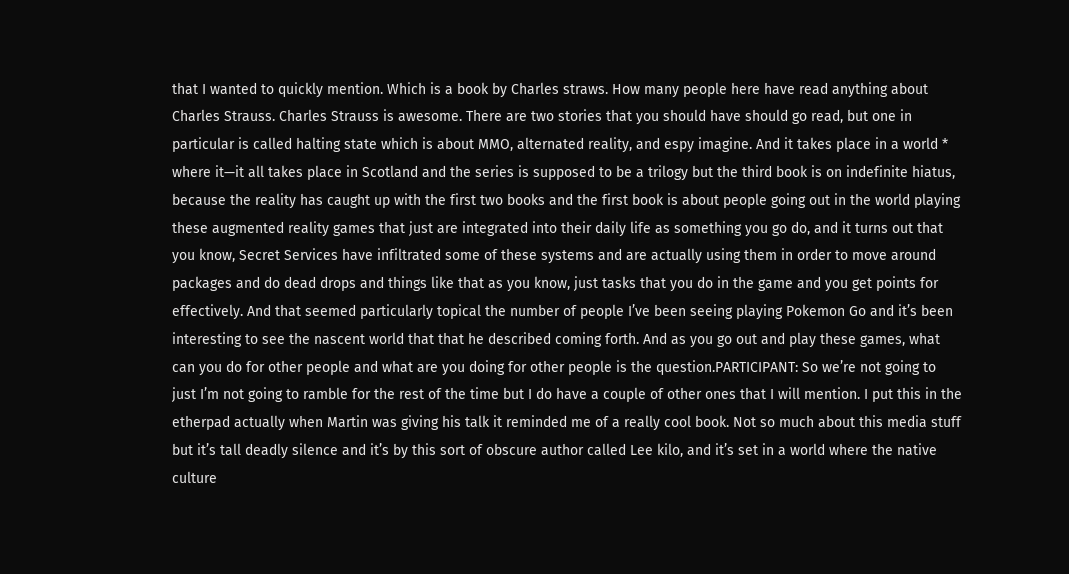that I wanted to quickly mention. Which is a book by Charles straws. How many people here have read anything about Charles Strauss. Charles Strauss is awesome. There are two stories that you should have should go read, but one in particular is called halting state which is about MMO, alternated reality, and espy imagine. And it takes place in a world * where it—it all takes place in Scotland and the series is supposed to be a trilogy but the third book is on indefinite hiatus, because the reality has caught up with the first two books and the first book is about people going out in the world playing these augmented reality games that just are integrated into their daily life as something you go do, and it turns out that you know, Secret Services have infiltrated some of these systems and are actually using them in order to move around packages and do dead drops and things like that as you know, just tasks that you do in the game and you get points for effectively. And that seemed particularly topical the number of people I’ve been seeing playing Pokemon Go and it’s been interesting to see the nascent world that that he described coming forth. And as you go out and play these games, what can you do for other people and what are you doing for other people is the question.PARTICIPANT: So we’re not going to just I’m not going to ramble for the rest of the time but I do have a couple of other ones that I will mention. I put this in the etherpad actually when Martin was giving his talk it reminded me of a really cool book. Not so much about this media stuff but it’s tall deadly silence and it’s by this sort of obscure author called Lee kilo, and it’s set in a world where the native culture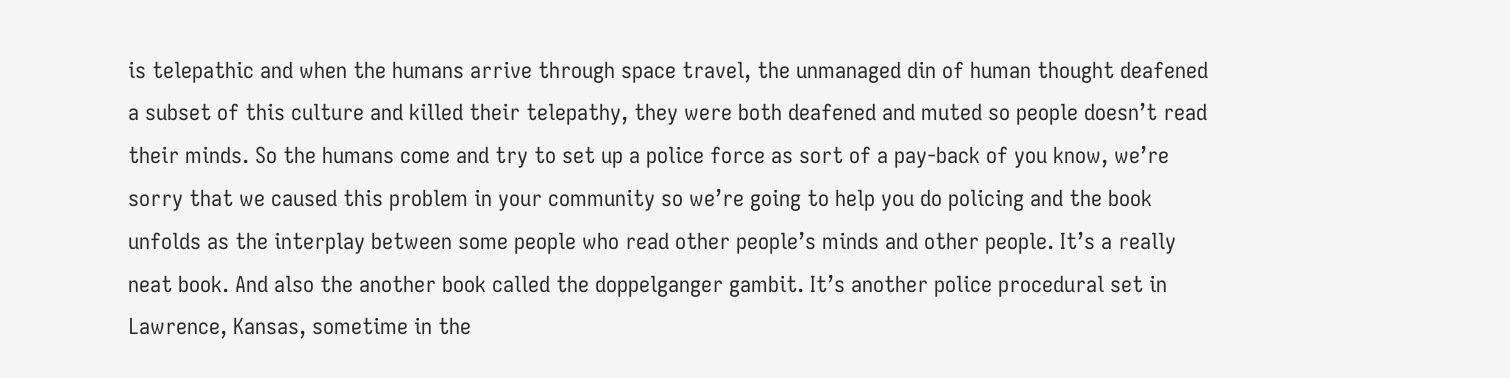is telepathic and when the humans arrive through space travel, the unmanaged din of human thought deafened a subset of this culture and killed their telepathy, they were both deafened and muted so people doesn’t read their minds. So the humans come and try to set up a police force as sort of a pay-back of you know, we’re sorry that we caused this problem in your community so we’re going to help you do policing and the book unfolds as the interplay between some people who read other people’s minds and other people. It’s a really neat book. And also the another book called the doppelganger gambit. It’s another police procedural set in Lawrence, Kansas, sometime in the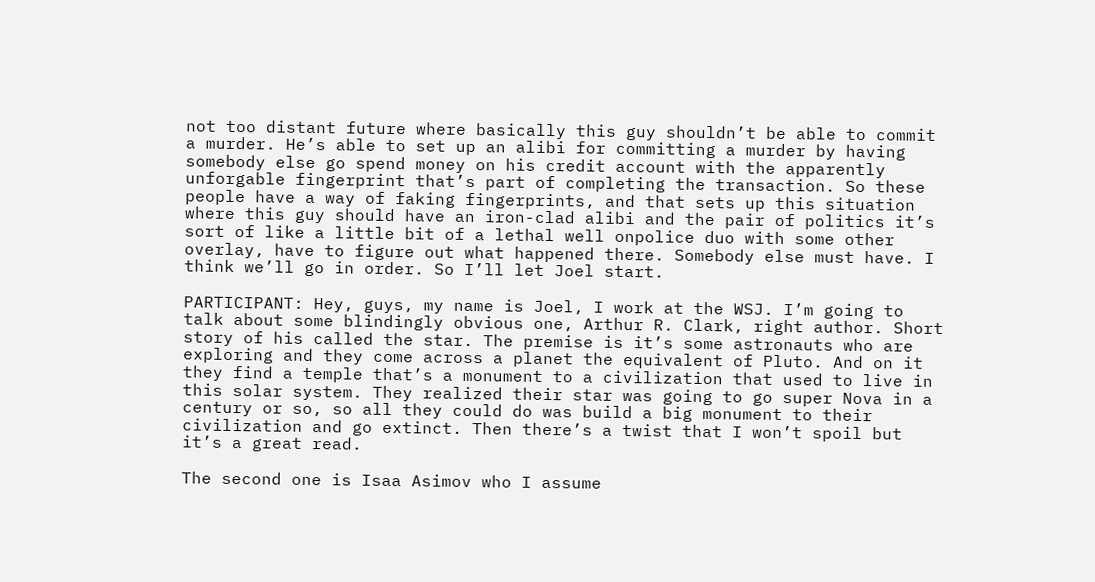not too distant future where basically this guy shouldn’t be able to commit a murder. He’s able to set up an alibi for committing a murder by having somebody else go spend money on his credit account with the apparently unforgable fingerprint that’s part of completing the transaction. So these people have a way of faking fingerprints, and that sets up this situation where this guy should have an iron-clad alibi and the pair of politics it’s sort of like a little bit of a lethal well onpolice duo with some other overlay, have to figure out what happened there. Somebody else must have. I think we’ll go in order. So I’ll let Joel start.

PARTICIPANT: Hey, guys, my name is Joel, I work at the WSJ. I’m going to talk about some blindingly obvious one, Arthur R. Clark, right author. Short story of his called the star. The premise is it’s some astronauts who are exploring and they come across a planet the equivalent of Pluto. And on it they find a temple that’s a monument to a civilization that used to live in this solar system. They realized their star was going to go super Nova in a century or so, so all they could do was build a big monument to their civilization and go extinct. Then there’s a twist that I won’t spoil but it’s a great read.

The second one is Isaa Asimov who I assume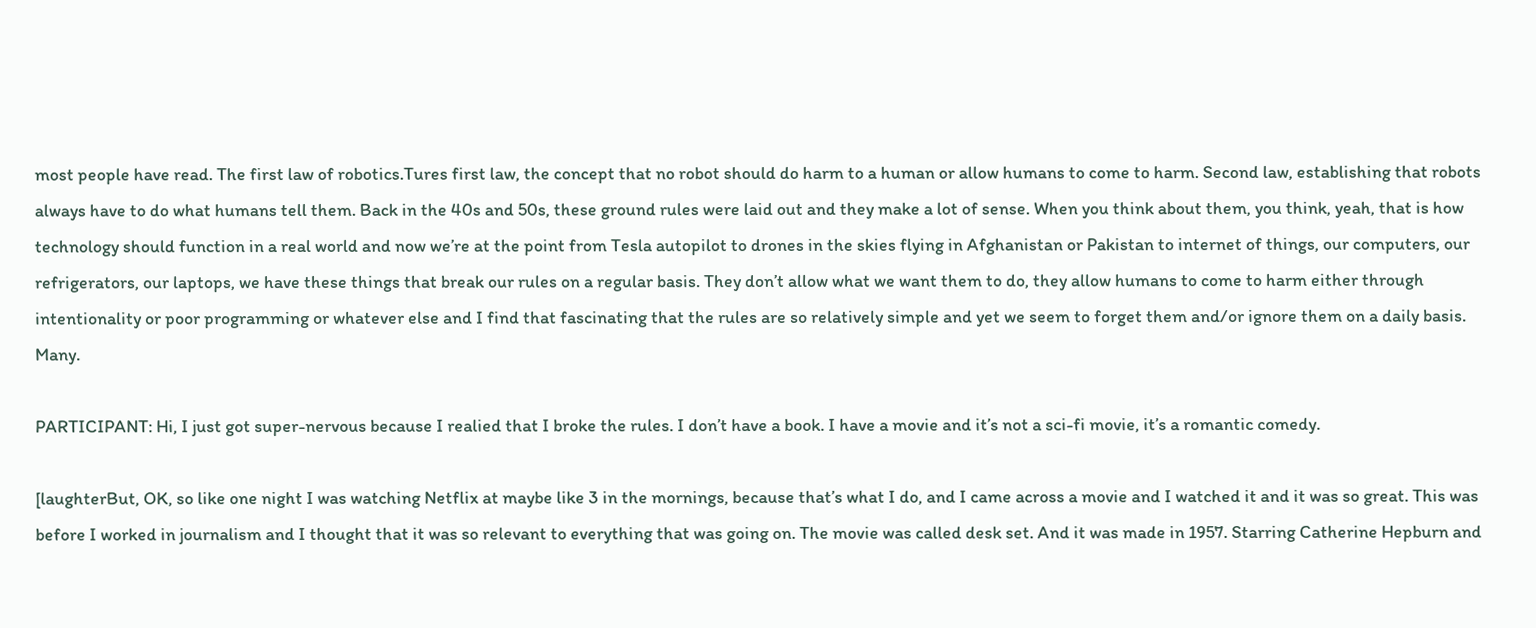most people have read. The first law of robotics.Tures first law, the concept that no robot should do harm to a human or allow humans to come to harm. Second law, establishing that robots always have to do what humans tell them. Back in the 40s and 50s, these ground rules were laid out and they make a lot of sense. When you think about them, you think, yeah, that is how technology should function in a real world and now we’re at the point from Tesla autopilot to drones in the skies flying in Afghanistan or Pakistan to internet of things, our computers, our refrigerators, our laptops, we have these things that break our rules on a regular basis. They don’t allow what we want them to do, they allow humans to come to harm either through intentionality or poor programming or whatever else and I find that fascinating that the rules are so relatively simple and yet we seem to forget them and/or ignore them on a daily basis. Many.

PARTICIPANT: Hi, I just got super-nervous because I realied that I broke the rules. I don’t have a book. I have a movie and it’s not a sci-fi movie, it’s a romantic comedy.

[laughterBut, OK, so like one night I was watching Netflix at maybe like 3 in the mornings, because that’s what I do, and I came across a movie and I watched it and it was so great. This was before I worked in journalism and I thought that it was so relevant to everything that was going on. The movie was called desk set. And it was made in 1957. Starring Catherine Hepburn and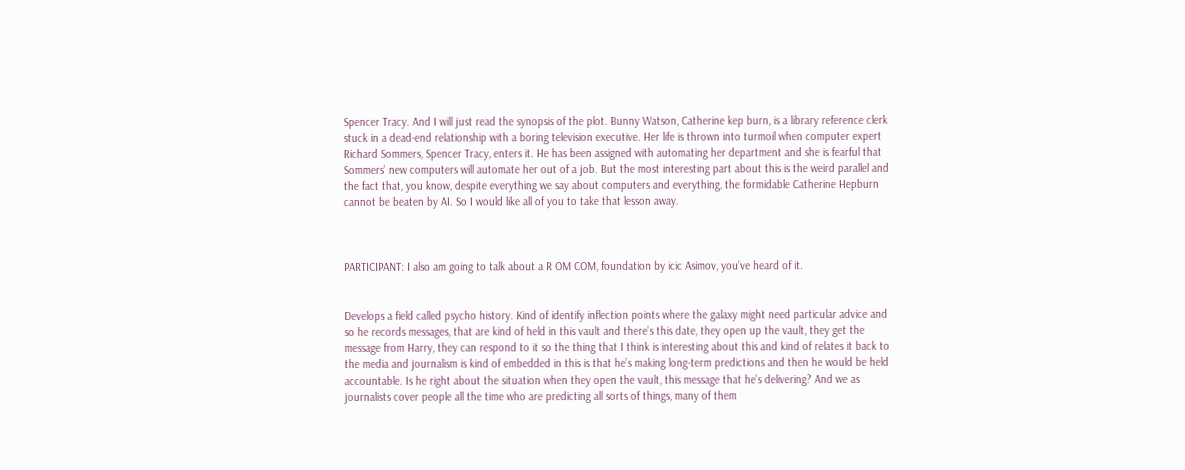Spencer Tracy. And I will just read the synopsis of the plot. Bunny Watson, Catherine kep burn, is a library reference clerk stuck in a dead-end relationship with a boring television executive. Her life is thrown into turmoil when computer expert Richard Sommers, Spencer Tracy, enters it. He has been assigned with automating her department and she is fearful that Sommers’ new computers will automate her out of a job. But the most interesting part about this is the weird parallel and the fact that, you know, despite everything we say about computers and everything, the formidable Catherine Hepburn cannot be beaten by AI. So I would like all of you to take that lesson away.



PARTICIPANT: I also am going to talk about a R OM COM, foundation by icic Asimov, you’ve heard of it.


Develops a field called psycho history. Kind of identify inflection points where the galaxy might need particular advice and so he records messages, that are kind of held in this vault and there’s this date, they open up the vault, they get the message from Harry, they can respond to it so the thing that I think is interesting about this and kind of relates it back to the media and journalism is kind of embedded in this is that he’s making long-term predictions and then he would be held accountable. Is he right about the situation when they open the vault, this message that he’s delivering? And we as journalists cover people all the time who are predicting all sorts of things, many of them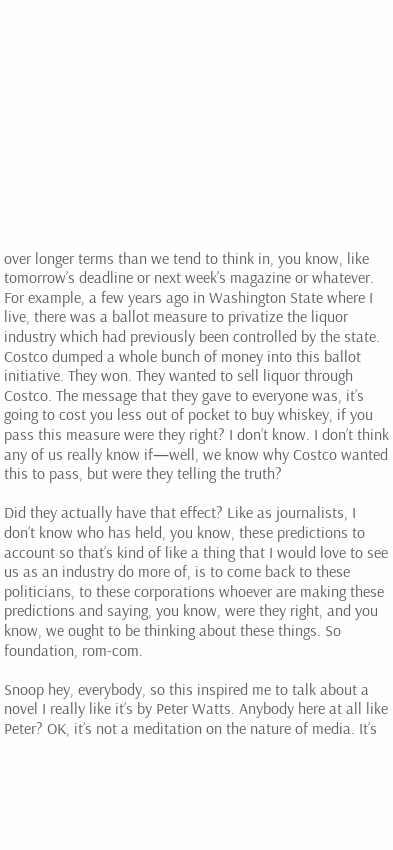over longer terms than we tend to think in, you know, like tomorrow’s deadline or next week’s magazine or whatever. For example, a few years ago in Washington State where I live, there was a ballot measure to privatize the liquor industry which had previously been controlled by the state. Costco dumped a whole bunch of money into this ballot initiative. They won. They wanted to sell liquor through Costco. The message that they gave to everyone was, it’s going to cost you less out of pocket to buy whiskey, if you pass this measure were they right? I don’t know. I don’t think any of us really know if—well, we know why Costco wanted this to pass, but were they telling the truth?

Did they actually have that effect? Like as journalists, I don’t know who has held, you know, these predictions to account so that’s kind of like a thing that I would love to see us as an industry do more of, is to come back to these politicians, to these corporations whoever are making these predictions and saying, you know, were they right, and you know, we ought to be thinking about these things. So foundation, rom-com.

Snoop hey, everybody, so this inspired me to talk about a novel I really like it’s by Peter Watts. Anybody here at all like Peter? OK, it’s not a meditation on the nature of media. It’s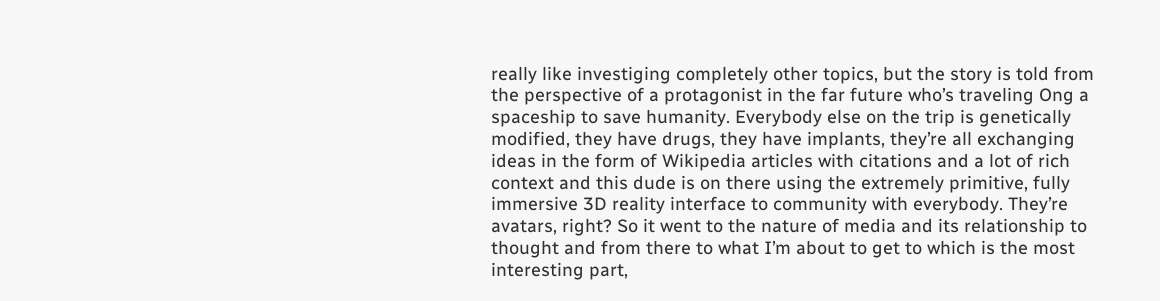really like investiging completely other topics, but the story is told from the perspective of a protagonist in the far future who’s traveling Ong a spaceship to save humanity. Everybody else on the trip is genetically modified, they have drugs, they have implants, they’re all exchanging ideas in the form of Wikipedia articles with citations and a lot of rich context and this dude is on there using the extremely primitive, fully immersive 3D reality interface to community with everybody. They’re avatars, right? So it went to the nature of media and its relationship to thought and from there to what I’m about to get to which is the most interesting part,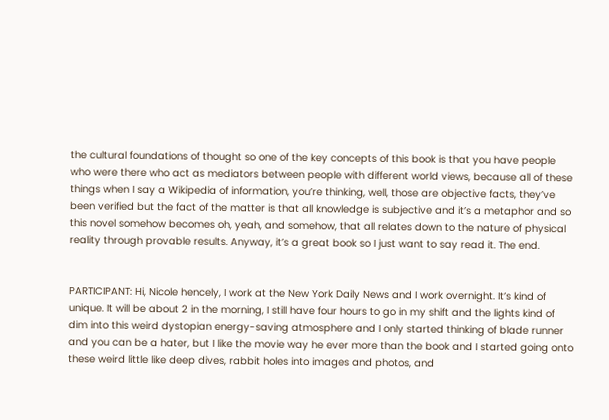the cultural foundations of thought so one of the key concepts of this book is that you have people who were there who act as mediators between people with different world views, because all of these things when I say a Wikipedia of information, you’re thinking, well, those are objective facts, they’ve been verified but the fact of the matter is that all knowledge is subjective and it’s a metaphor and so this novel somehow becomes oh, yeah, and somehow, that all relates down to the nature of physical reality through provable results. Anyway, it’s a great book so I just want to say read it. The end.


PARTICIPANT: Hi, Nicole hencely, I work at the New York Daily News and I work overnight. It’s kind of unique. It will be about 2 in the morning, I still have four hours to go in my shift and the lights kind of dim into this weird dystopian energy-saving atmosphere and I only started thinking of blade runner and you can be a hater, but I like the movie way he ever more than the book and I started going onto these weird little like deep dives, rabbit holes into images and photos, and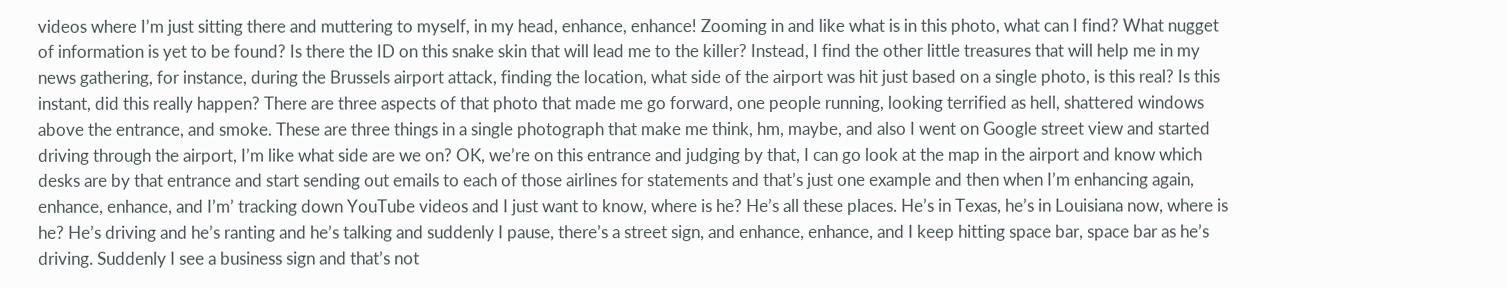videos where I’m just sitting there and muttering to myself, in my head, enhance, enhance! Zooming in and like what is in this photo, what can I find? What nugget of information is yet to be found? Is there the ID on this snake skin that will lead me to the killer? Instead, I find the other little treasures that will help me in my news gathering, for instance, during the Brussels airport attack, finding the location, what side of the airport was hit just based on a single photo, is this real? Is this instant, did this really happen? There are three aspects of that photo that made me go forward, one people running, looking terrified as hell, shattered windows above the entrance, and smoke. These are three things in a single photograph that make me think, hm, maybe, and also I went on Google street view and started driving through the airport, I’m like what side are we on? OK, we’re on this entrance and judging by that, I can go look at the map in the airport and know which desks are by that entrance and start sending out emails to each of those airlines for statements and that’s just one example and then when I’m enhancing again, enhance, enhance, and I’m’ tracking down YouTube videos and I just want to know, where is he? He’s all these places. He’s in Texas, he’s in Louisiana now, where is he? He’s driving and he’s ranting and he’s talking and suddenly I pause, there’s a street sign, and enhance, enhance, and I keep hitting space bar, space bar as he’s driving. Suddenly I see a business sign and that’s not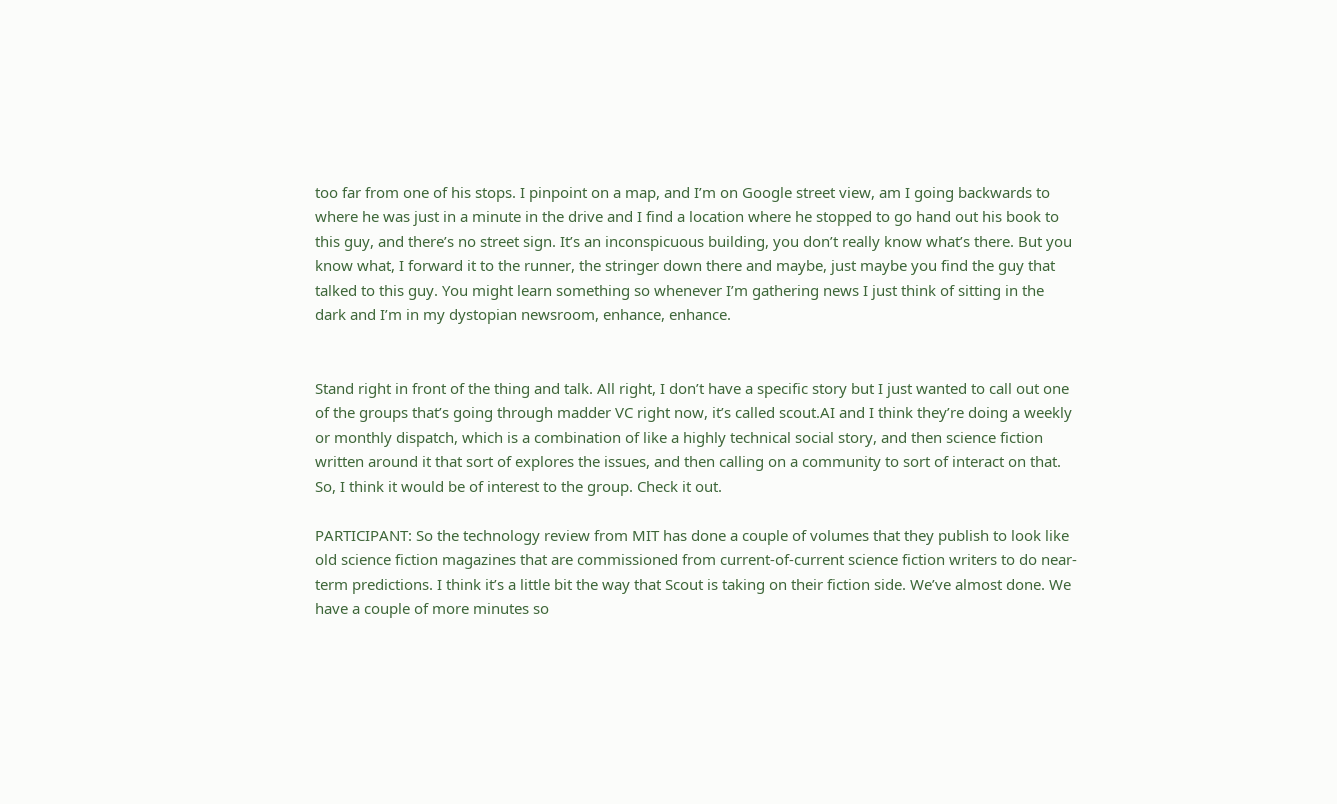too far from one of his stops. I pinpoint on a map, and I’m on Google street view, am I going backwards to where he was just in a minute in the drive and I find a location where he stopped to go hand out his book to this guy, and there’s no street sign. It’s an inconspicuous building, you don’t really know what’s there. But you know what, I forward it to the runner, the stringer down there and maybe, just maybe you find the guy that talked to this guy. You might learn something so whenever I’m gathering news I just think of sitting in the dark and I’m in my dystopian newsroom, enhance, enhance.


Stand right in front of the thing and talk. All right, I don’t have a specific story but I just wanted to call out one of the groups that’s going through madder VC right now, it’s called scout.AI and I think they’re doing a weekly or monthly dispatch, which is a combination of like a highly technical social story, and then science fiction written around it that sort of explores the issues, and then calling on a community to sort of interact on that. So, I think it would be of interest to the group. Check it out.

PARTICIPANT: So the technology review from MIT has done a couple of volumes that they publish to look like old science fiction magazines that are commissioned from current-of-current science fiction writers to do near-term predictions. I think it’s a little bit the way that Scout is taking on their fiction side. We’ve almost done. We have a couple of more minutes so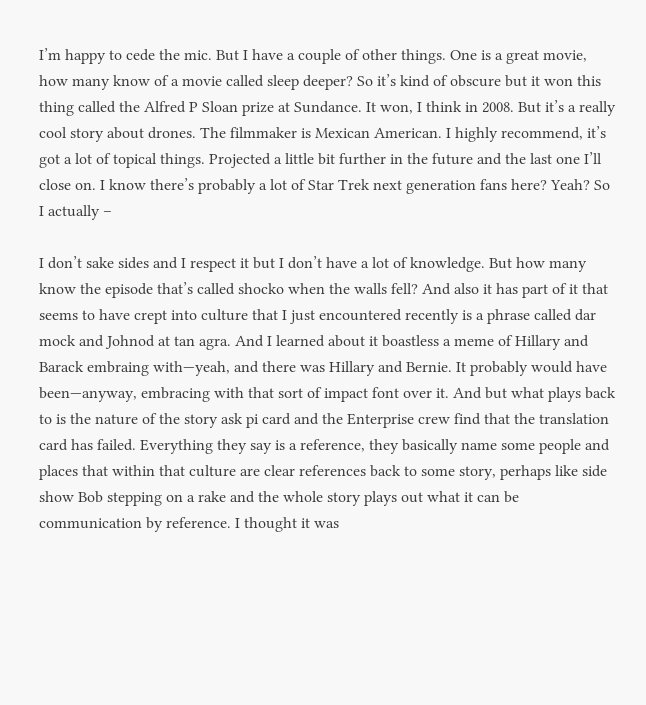I’m happy to cede the mic. But I have a couple of other things. One is a great movie, how many know of a movie called sleep deeper? So it’s kind of obscure but it won this thing called the Alfred P Sloan prize at Sundance. It won, I think in 2008. But it’s a really cool story about drones. The filmmaker is Mexican American. I highly recommend, it’s got a lot of topical things. Projected a little bit further in the future and the last one I’ll close on. I know there’s probably a lot of Star Trek next generation fans here? Yeah? So I actually –

I don’t sake sides and I respect it but I don’t have a lot of knowledge. But how many know the episode that’s called shocko when the walls fell? And also it has part of it that seems to have crept into culture that I just encountered recently is a phrase called dar mock and Johnod at tan agra. And I learned about it boastless a meme of Hillary and Barack embraing with—yeah, and there was Hillary and Bernie. It probably would have been—anyway, embracing with that sort of impact font over it. And but what plays back to is the nature of the story ask pi card and the Enterprise crew find that the translation card has failed. Everything they say is a reference, they basically name some people and places that within that culture are clear references back to some story, perhaps like side show Bob stepping on a rake and the whole story plays out what it can be communication by reference. I thought it was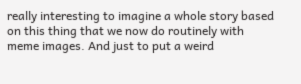really interesting to imagine a whole story based on this thing that we now do routinely with meme images. And just to put a weird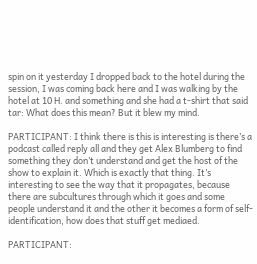spin on it yesterday I dropped back to the hotel during the session, I was coming back here and I was walking by the hotel at 10 H. and something and she had a t-shirt that said tar: What does this mean? But it blew my mind.

PARTICIPANT: I think there is this is interesting is there’s a podcast called reply all and they get Alex Blumberg to find something they don’t understand and get the host of the show to explain it. Which is exactly that thing. It’s interesting to see the way that it propagates, because there are subcultures through which it goes and some people understand it and the other it becomes a form of self-identification, how does that stuff get mediaed.

PARTICIPANT: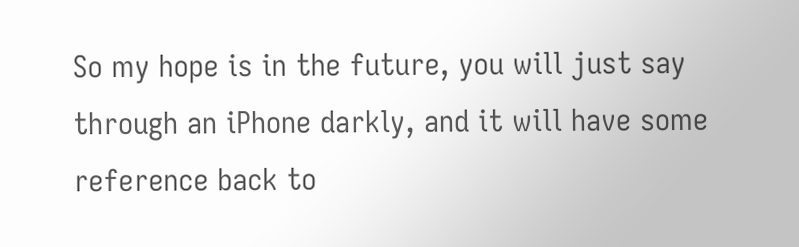So my hope is in the future, you will just say through an iPhone darkly, and it will have some reference back to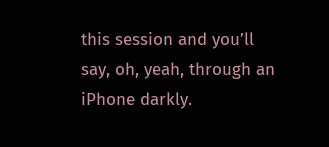this session and you’ll say, oh, yeah, through an iPhone darkly.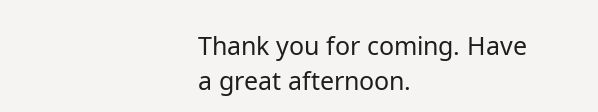Thank you for coming. Have a great afternoon.